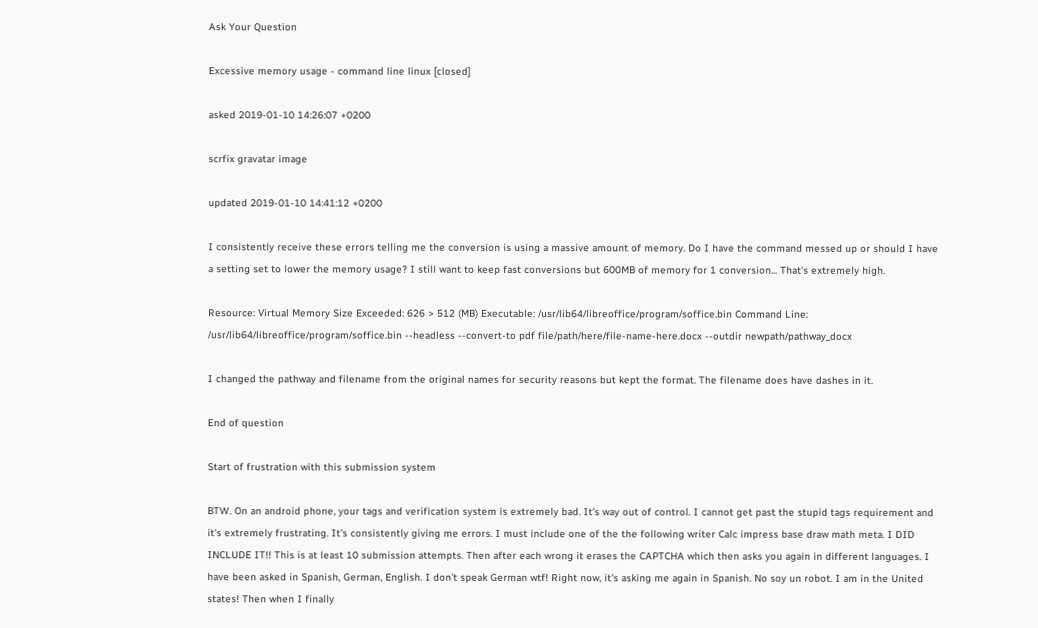Ask Your Question

Excessive memory usage - command line linux [closed]

asked 2019-01-10 14:26:07 +0200

scrfix gravatar image

updated 2019-01-10 14:41:12 +0200

I consistently receive these errors telling me the conversion is using a massive amount of memory. Do I have the command messed up or should I have a setting set to lower the memory usage? I still want to keep fast conversions but 600MB of memory for 1 conversion... That's extremely high.

Resource: Virtual Memory Size Exceeded: 626 > 512 (MB) Executable: /usr/lib64/libreoffice/program/soffice.bin Command Line: /usr/lib64/libreoffice/program/soffice.bin --headless --convert-to pdf file/path/here/file-name-here.docx --outdir newpath/pathway_docx

I changed the pathway and filename from the original names for security reasons but kept the format. The filename does have dashes in it.

End of question

Start of frustration with this submission system

BTW. On an android phone, your tags and verification system is extremely bad. It's way out of control. I cannot get past the stupid tags requirement and it's extremely frustrating. It's consistently giving me errors. I must include one of the the following writer Calc impress base draw math meta. I DID INCLUDE IT!! This is at least 10 submission attempts. Then after each wrong it erases the CAPTCHA which then asks you again in different languages. I have been asked in Spanish, German, English. I don't speak German wtf! Right now, it's asking me again in Spanish. No soy un robot. I am in the United states! Then when I finally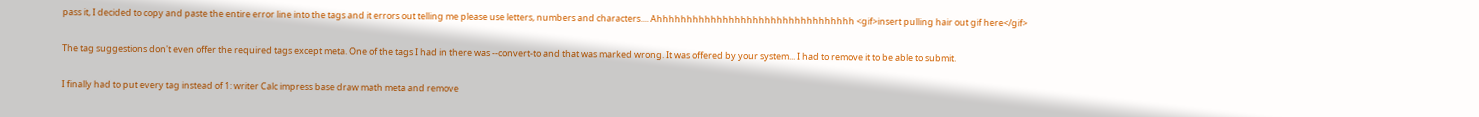pass it, I decided to copy and paste the entire error line into the tags and it errors out telling me please use letters, numbers and characters.... Ahhhhhhhhhhhhhhhhhhhhhhhhhhhhhhhhh <gif>insert pulling hair out gif here</gif>

The tag suggestions don't even offer the required tags except meta. One of the tags I had in there was --convert-to and that was marked wrong. It was offered by your system... I had to remove it to be able to submit.

I finally had to put every tag instead of 1: writer Calc impress base draw math meta and remove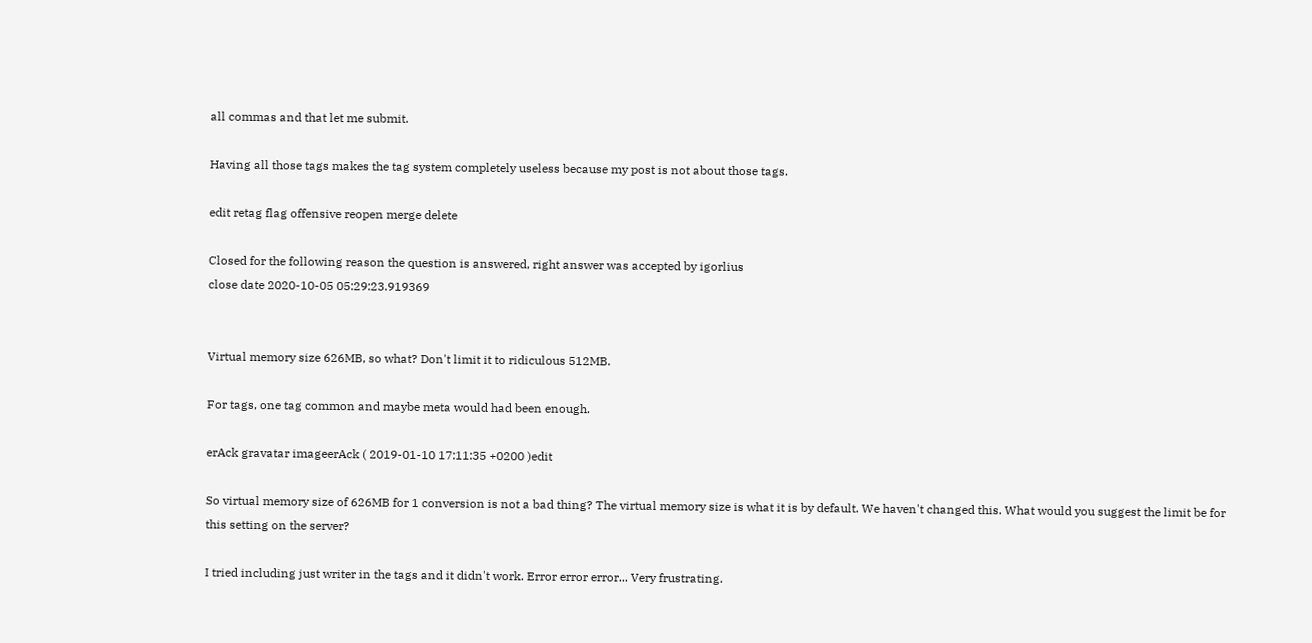all commas and that let me submit.

Having all those tags makes the tag system completely useless because my post is not about those tags.

edit retag flag offensive reopen merge delete

Closed for the following reason the question is answered, right answer was accepted by igorlius
close date 2020-10-05 05:29:23.919369


Virtual memory size 626MB, so what? Don't limit it to ridiculous 512MB.

For tags, one tag common and maybe meta would had been enough.

erAck gravatar imageerAck ( 2019-01-10 17:11:35 +0200 )edit

So virtual memory size of 626MB for 1 conversion is not a bad thing? The virtual memory size is what it is by default. We haven't changed this. What would you suggest the limit be for this setting on the server?

I tried including just writer in the tags and it didn't work. Error error error... Very frustrating.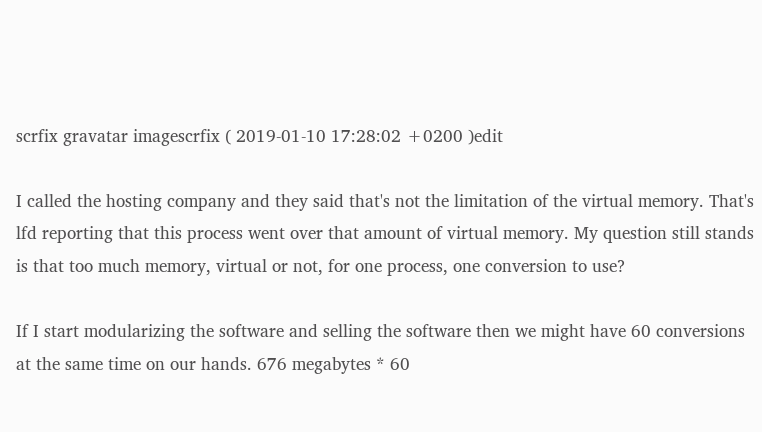scrfix gravatar imagescrfix ( 2019-01-10 17:28:02 +0200 )edit

I called the hosting company and they said that's not the limitation of the virtual memory. That's lfd reporting that this process went over that amount of virtual memory. My question still stands is that too much memory, virtual or not, for one process, one conversion to use?

If I start modularizing the software and selling the software then we might have 60 conversions at the same time on our hands. 676 megabytes * 60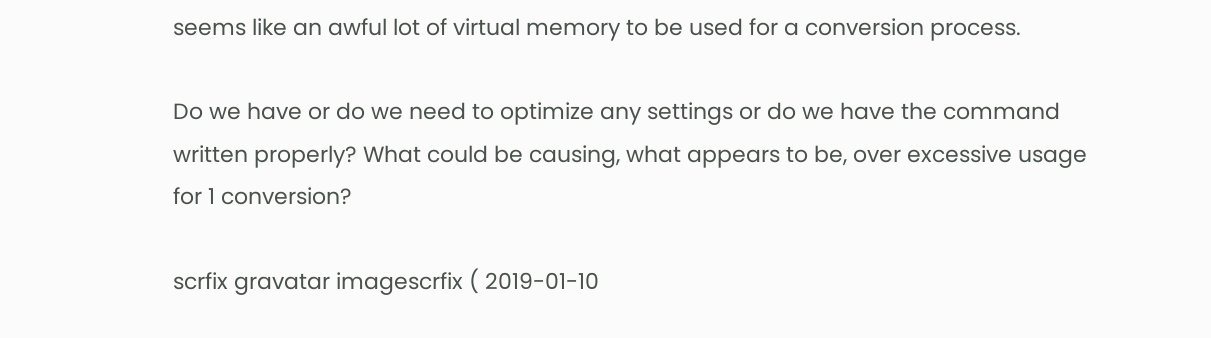seems like an awful lot of virtual memory to be used for a conversion process.

Do we have or do we need to optimize any settings or do we have the command written properly? What could be causing, what appears to be, over excessive usage for 1 conversion?

scrfix gravatar imagescrfix ( 2019-01-10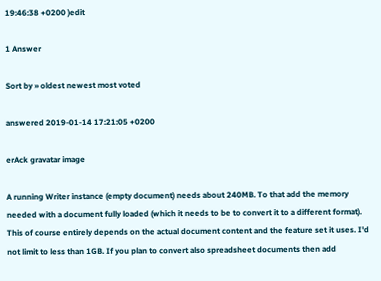19:46:38 +0200 )edit

1 Answer

Sort by » oldest newest most voted

answered 2019-01-14 17:21:05 +0200

erAck gravatar image

A running Writer instance (empty document) needs about 240MB. To that add the memory needed with a document fully loaded (which it needs to be to convert it to a different format). This of course entirely depends on the actual document content and the feature set it uses. I'd not limit to less than 1GB. If you plan to convert also spreadsheet documents then add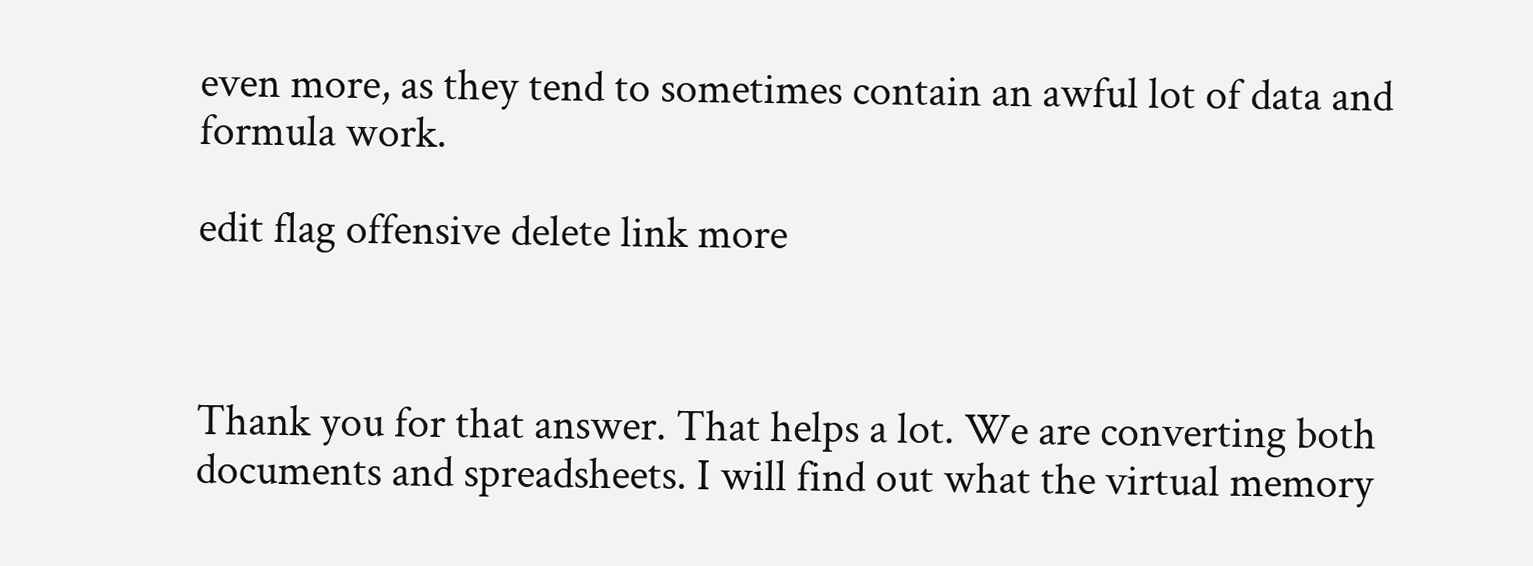even more, as they tend to sometimes contain an awful lot of data and formula work.

edit flag offensive delete link more



Thank you for that answer. That helps a lot. We are converting both documents and spreadsheets. I will find out what the virtual memory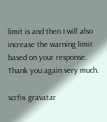limit is and then I will also increase the warning limit based on your response. Thank you again very much.

scrfix gravatar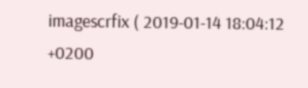imagescrfix ( 2019-01-14 18:04:12 +0200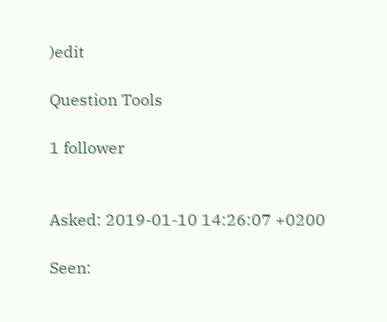)edit

Question Tools

1 follower


Asked: 2019-01-10 14:26:07 +0200

Seen: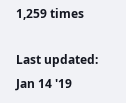1,259 times

Last updated: Jan 14 '19